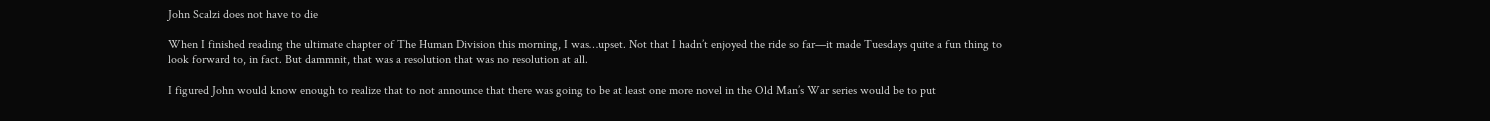John Scalzi does not have to die

When I finished reading the ultimate chapter of The Human Division this morning, I was…upset. Not that I hadn’t enjoyed the ride so far—it made Tuesdays quite a fun thing to look forward to, in fact. But dammnit, that was a resolution that was no resolution at all.

I figured John would know enough to realize that to not announce that there was going to be at least one more novel in the Old Man’s War series would be to put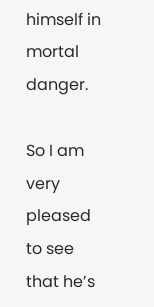himself in mortal danger.

So I am very pleased to see that he’s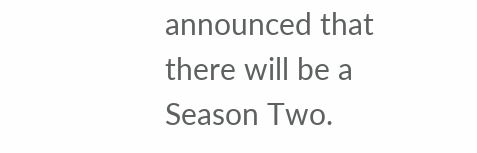announced that there will be a Season Two.